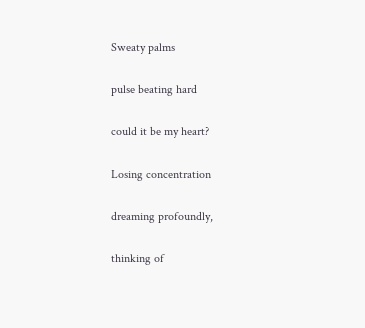Sweaty palms

pulse beating hard

could it be my heart?

Losing concentration

dreaming profoundly,

thinking of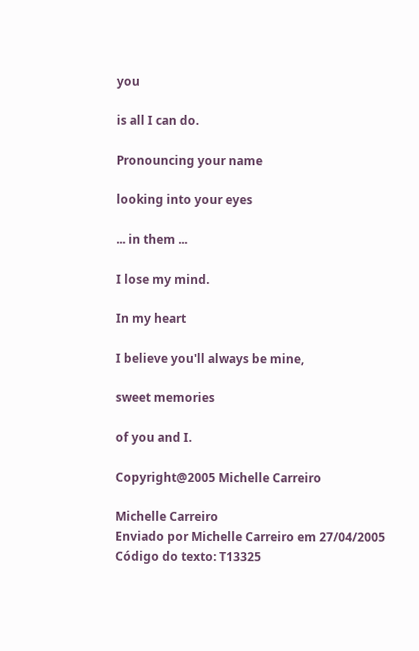you

is all I can do.

Pronouncing your name

looking into your eyes

... in them ...

I lose my mind.

In my heart

I believe you'll always be mine,

sweet memories

of you and I.

Copyright@2005 Michelle Carreiro

Michelle Carreiro
Enviado por Michelle Carreiro em 27/04/2005
Código do texto: T13325